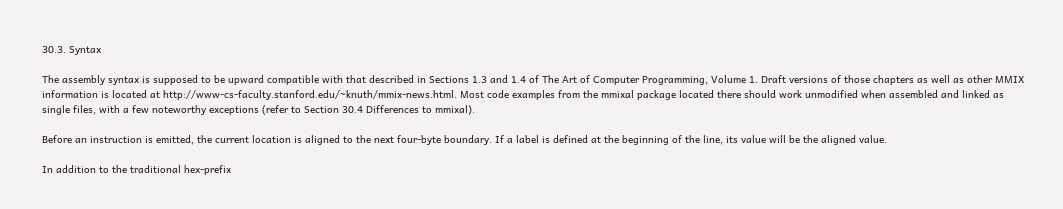30.3. Syntax

The assembly syntax is supposed to be upward compatible with that described in Sections 1.3 and 1.4 of The Art of Computer Programming, Volume 1. Draft versions of those chapters as well as other MMIX information is located at http://www-cs-faculty.stanford.edu/~knuth/mmix-news.html. Most code examples from the mmixal package located there should work unmodified when assembled and linked as single files, with a few noteworthy exceptions (refer to Section 30.4 Differences to mmixal).

Before an instruction is emitted, the current location is aligned to the next four-byte boundary. If a label is defined at the beginning of the line, its value will be the aligned value.

In addition to the traditional hex-prefix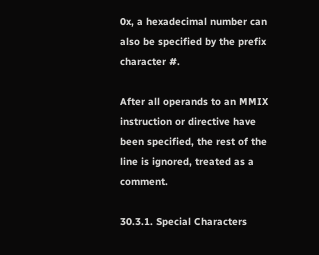0x, a hexadecimal number can also be specified by the prefix character #.

After all operands to an MMIX instruction or directive have been specified, the rest of the line is ignored, treated as a comment.

30.3.1. Special Characters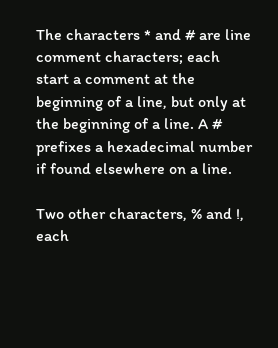The characters * and # are line comment characters; each start a comment at the beginning of a line, but only at the beginning of a line. A # prefixes a hexadecimal number if found elsewhere on a line.

Two other characters, % and !, each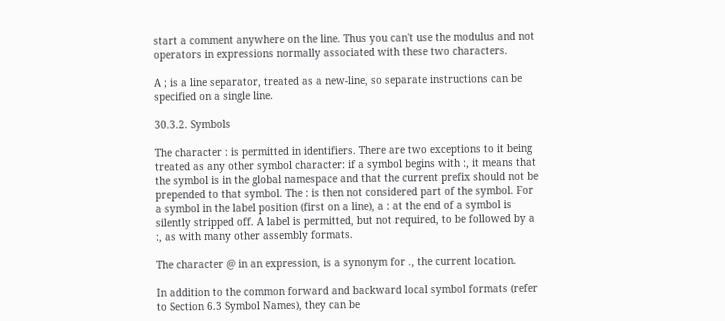start a comment anywhere on the line. Thus you can't use the modulus and not operators in expressions normally associated with these two characters.

A ; is a line separator, treated as a new-line, so separate instructions can be specified on a single line.

30.3.2. Symbols

The character : is permitted in identifiers. There are two exceptions to it being treated as any other symbol character: if a symbol begins with :, it means that the symbol is in the global namespace and that the current prefix should not be prepended to that symbol. The : is then not considered part of the symbol. For a symbol in the label position (first on a line), a : at the end of a symbol is silently stripped off. A label is permitted, but not required, to be followed by a :, as with many other assembly formats.

The character @ in an expression, is a synonym for ., the current location.

In addition to the common forward and backward local symbol formats (refer to Section 6.3 Symbol Names), they can be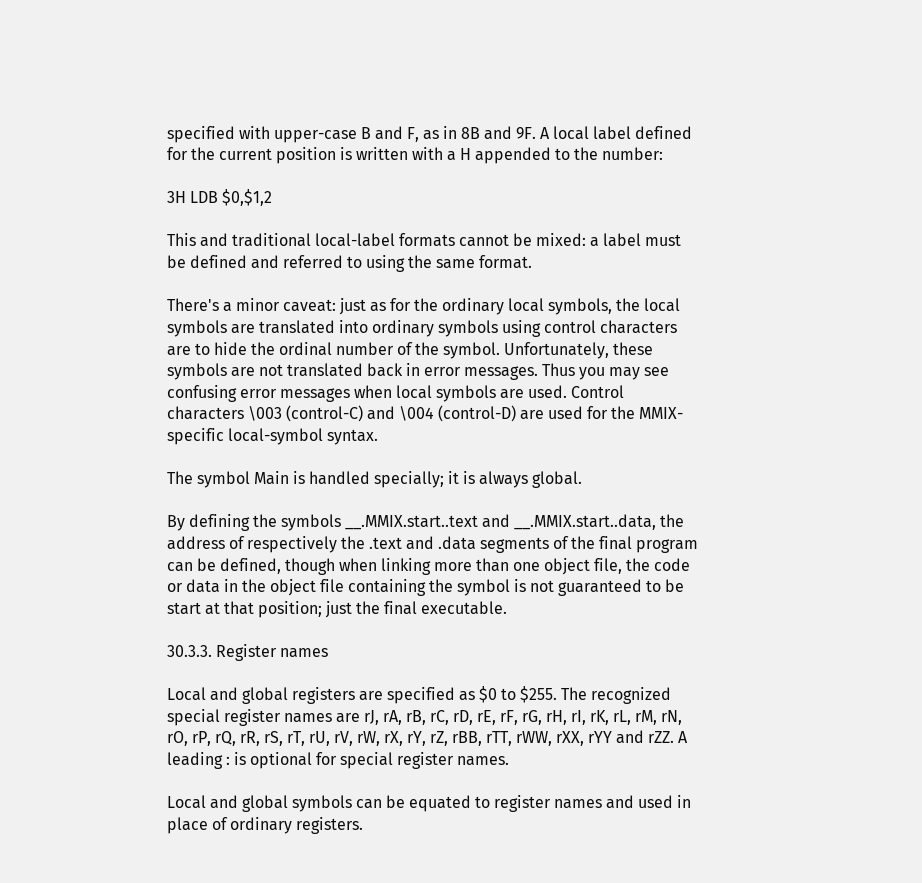specified with upper-case B and F, as in 8B and 9F. A local label defined for the current position is written with a H appended to the number:

3H LDB $0,$1,2

This and traditional local-label formats cannot be mixed: a label must be defined and referred to using the same format.

There's a minor caveat: just as for the ordinary local symbols, the local symbols are translated into ordinary symbols using control characters are to hide the ordinal number of the symbol. Unfortunately, these symbols are not translated back in error messages. Thus you may see confusing error messages when local symbols are used. Control characters \003 (control-C) and \004 (control-D) are used for the MMIX-specific local-symbol syntax.

The symbol Main is handled specially; it is always global.

By defining the symbols __.MMIX.start..text and __.MMIX.start..data, the address of respectively the .text and .data segments of the final program can be defined, though when linking more than one object file, the code or data in the object file containing the symbol is not guaranteed to be start at that position; just the final executable.

30.3.3. Register names

Local and global registers are specified as $0 to $255. The recognized special register names are rJ, rA, rB, rC, rD, rE, rF, rG, rH, rI, rK, rL, rM, rN, rO, rP, rQ, rR, rS, rT, rU, rV, rW, rX, rY, rZ, rBB, rTT, rWW, rXX, rYY and rZZ. A leading : is optional for special register names.

Local and global symbols can be equated to register names and used in place of ordinary registers.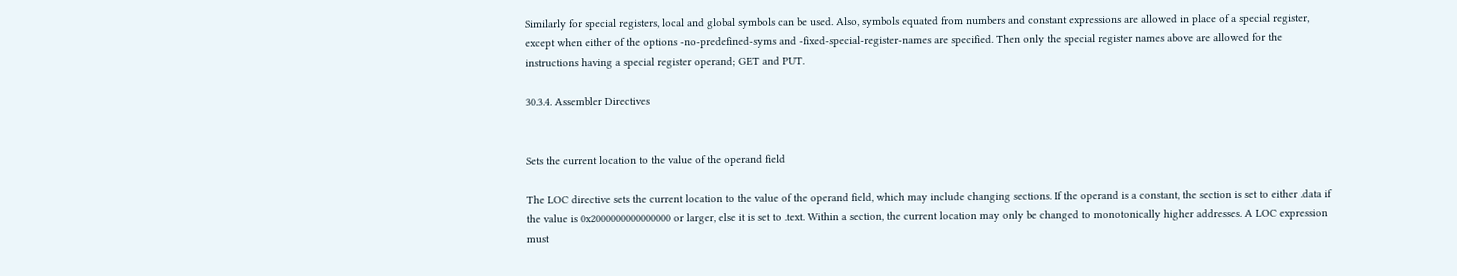Similarly for special registers, local and global symbols can be used. Also, symbols equated from numbers and constant expressions are allowed in place of a special register, except when either of the options -no-predefined-syms and -fixed-special-register-names are specified. Then only the special register names above are allowed for the instructions having a special register operand; GET and PUT.

30.3.4. Assembler Directives


Sets the current location to the value of the operand field

The LOC directive sets the current location to the value of the operand field, which may include changing sections. If the operand is a constant, the section is set to either .data if the value is 0x2000000000000000 or larger, else it is set to .text. Within a section, the current location may only be changed to monotonically higher addresses. A LOC expression must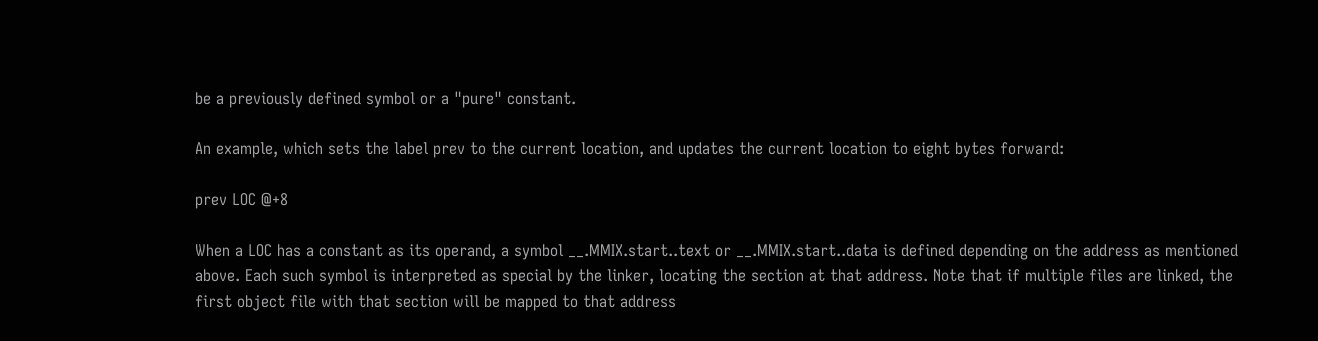be a previously defined symbol or a "pure" constant.

An example, which sets the label prev to the current location, and updates the current location to eight bytes forward:

prev LOC @+8

When a LOC has a constant as its operand, a symbol __.MMIX.start..text or __.MMIX.start..data is defined depending on the address as mentioned above. Each such symbol is interpreted as special by the linker, locating the section at that address. Note that if multiple files are linked, the first object file with that section will be mapped to that address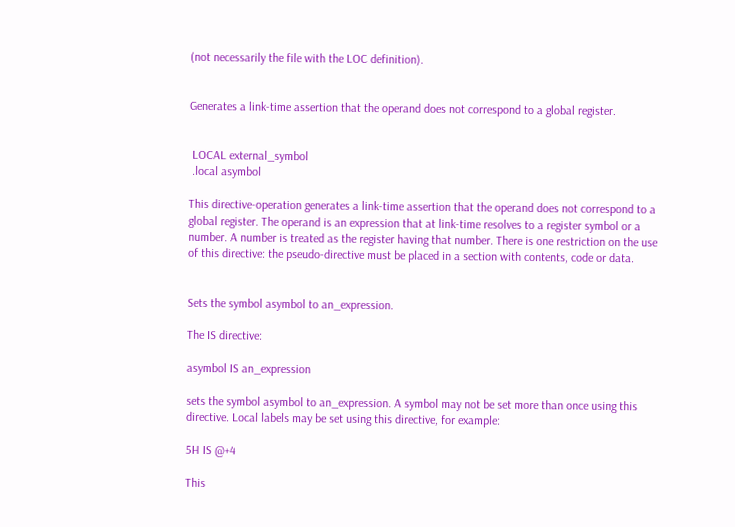(not necessarily the file with the LOC definition).


Generates a link-time assertion that the operand does not correspond to a global register.


 LOCAL external_symbol
 .local asymbol

This directive-operation generates a link-time assertion that the operand does not correspond to a global register. The operand is an expression that at link-time resolves to a register symbol or a number. A number is treated as the register having that number. There is one restriction on the use of this directive: the pseudo-directive must be placed in a section with contents, code or data.


Sets the symbol asymbol to an_expression.

The IS directive:

asymbol IS an_expression

sets the symbol asymbol to an_expression. A symbol may not be set more than once using this directive. Local labels may be set using this directive, for example:

5H IS @+4

This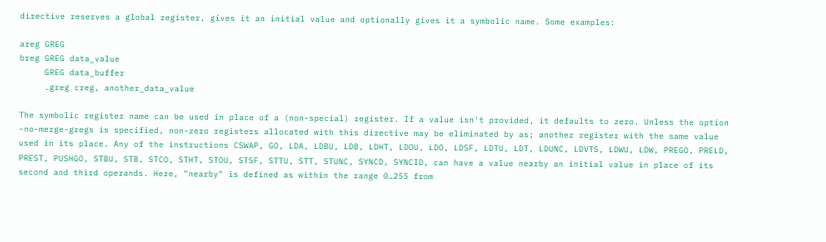directive reserves a global register, gives it an initial value and optionally gives it a symbolic name. Some examples:

areg GREG
breg GREG data_value
     GREG data_buffer
     .greg creg, another_data_value

The symbolic register name can be used in place of a (non-special) register. If a value isn't provided, it defaults to zero. Unless the option -no-merge-gregs is specified, non-zero registers allocated with this directive may be eliminated by as; another register with the same value used in its place. Any of the instructions CSWAP, GO, LDA, LDBU, LDB, LDHT, LDOU, LDO, LDSF, LDTU, LDT, LDUNC, LDVTS, LDWU, LDW, PREGO, PRELD, PREST, PUSHGO, STBU, STB, STCO, STHT, STOU, STSF, STTU, STT, STUNC, SYNCD, SYNCID, can have a value nearby an initial value in place of its second and third operands. Here, "nearby" is defined as within the range 0…255 from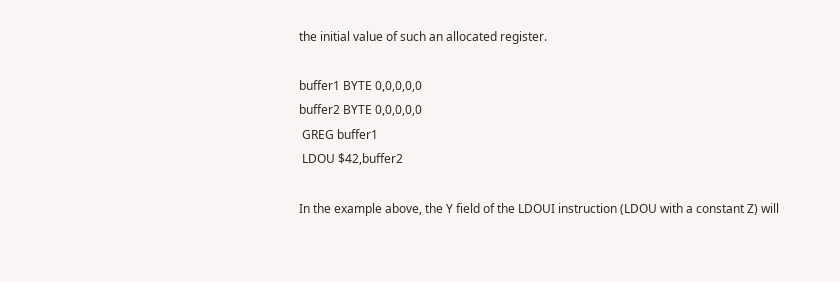the initial value of such an allocated register.

buffer1 BYTE 0,0,0,0,0
buffer2 BYTE 0,0,0,0,0
 GREG buffer1
 LDOU $42,buffer2

In the example above, the Y field of the LDOUI instruction (LDOU with a constant Z) will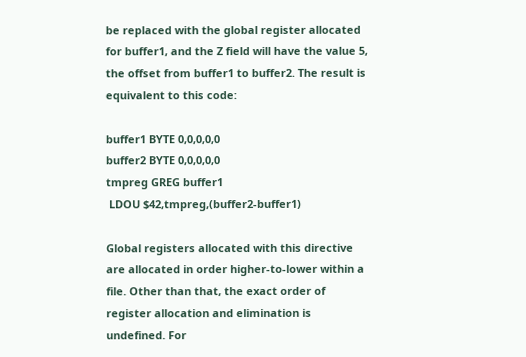be replaced with the global register allocated for buffer1, and the Z field will have the value 5, the offset from buffer1 to buffer2. The result is equivalent to this code:

buffer1 BYTE 0,0,0,0,0
buffer2 BYTE 0,0,0,0,0
tmpreg GREG buffer1
 LDOU $42,tmpreg,(buffer2-buffer1)

Global registers allocated with this directive are allocated in order higher-to-lower within a file. Other than that, the exact order of register allocation and elimination is undefined. For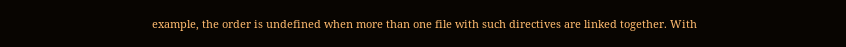example, the order is undefined when more than one file with such directives are linked together. With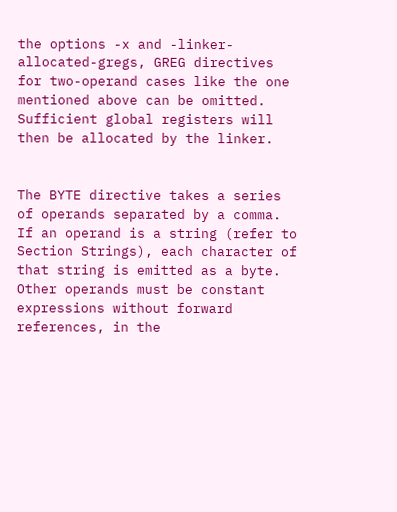the options -x and -linker-allocated-gregs, GREG directives for two-operand cases like the one mentioned above can be omitted. Sufficient global registers will then be allocated by the linker.


The BYTE directive takes a series of operands separated by a comma. If an operand is a string (refer to Section Strings), each character of that string is emitted as a byte. Other operands must be constant expressions without forward references, in the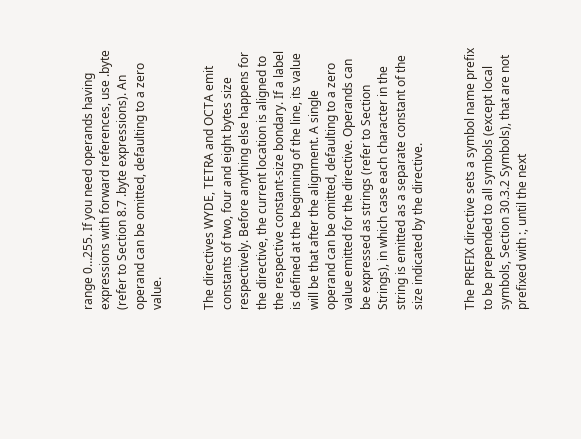range 0…255. If you need operands having expressions with forward references, use .byte (refer to Section 8.7 .byte expressions). An operand can be omitted, defaulting to a zero value.


The directives WYDE, TETRA and OCTA emit constants of two, four and eight bytes size respectively. Before anything else happens for the directive, the current location is aligned to the respective constant-size bondary. If a label is defined at the beginning of the line, its value will be that after the alignment. A single operand can be omitted, defaulting to a zero value emitted for the directive. Operands can be expressed as strings (refer to Section Strings), in which case each character in the string is emitted as a separate constant of the size indicated by the directive.


The PREFIX directive sets a symbol name prefix to be prepended to all symbols (except local symbols, Section 30.3.2 Symbols), that are not prefixed with :, until the next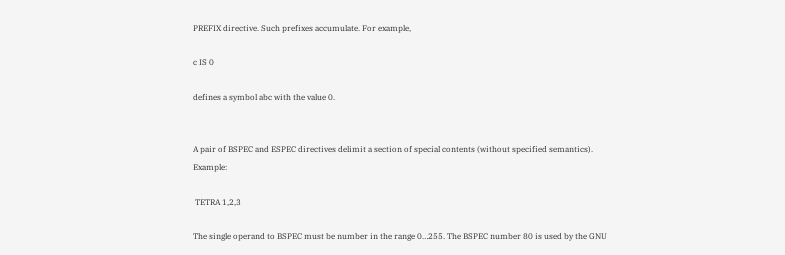PREFIX directive. Such prefixes accumulate. For example,

c IS 0

defines a symbol abc with the value 0.


A pair of BSPEC and ESPEC directives delimit a section of special contents (without specified semantics). Example:

 TETRA 1,2,3

The single operand to BSPEC must be number in the range 0…255. The BSPEC number 80 is used by the GNU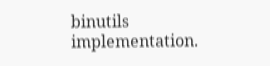binutils implementation.